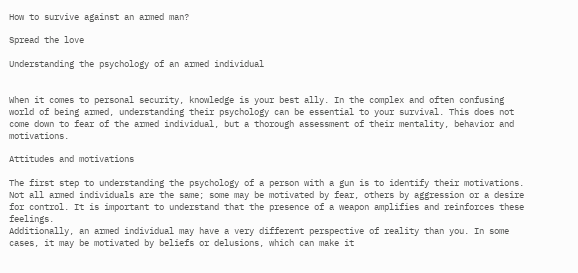How to survive against an armed man?

Spread the love

Understanding the psychology of an armed individual


When it comes to personal security, knowledge is your best ally. In the complex and often confusing world of being armed, understanding their psychology can be essential to your survival. This does not come down to fear of the armed individual, but a thorough assessment of their mentality, behavior and motivations.

Attitudes and motivations

The first step to understanding the psychology of a person with a gun is to identify their motivations. Not all armed individuals are the same; some may be motivated by fear, others by aggression or a desire for control. It is important to understand that the presence of a weapon amplifies and reinforces these feelings.
Additionally, an armed individual may have a very different perspective of reality than you. In some cases, it may be motivated by beliefs or delusions, which can make it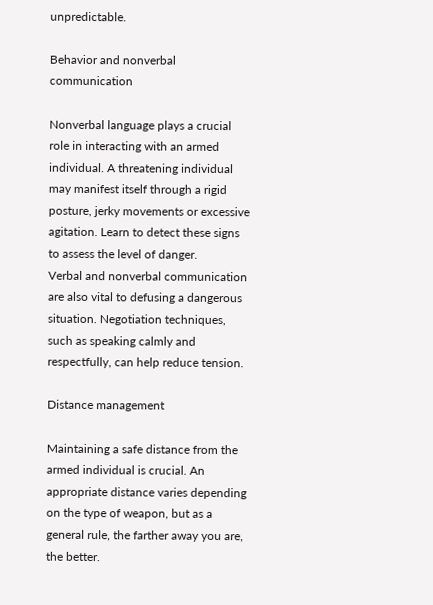unpredictable.

Behavior and nonverbal communication

Nonverbal language plays a crucial role in interacting with an armed individual. A threatening individual may manifest itself through a rigid posture, jerky movements or excessive agitation. Learn to detect these signs to assess the level of danger.
Verbal and nonverbal communication are also vital to defusing a dangerous situation. Negotiation techniques, such as speaking calmly and respectfully, can help reduce tension.

Distance management

Maintaining a safe distance from the armed individual is crucial. An appropriate distance varies depending on the type of weapon, but as a general rule, the farther away you are, the better.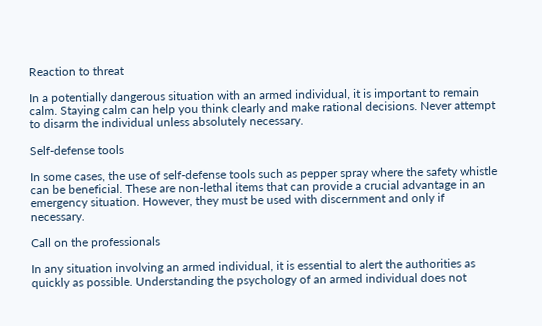Reaction to threat

In a potentially dangerous situation with an armed individual, it is important to remain calm. Staying calm can help you think clearly and make rational decisions. Never attempt to disarm the individual unless absolutely necessary.

Self-defense tools

In some cases, the use of self-defense tools such as pepper spray where the safety whistle can be beneficial. These are non-lethal items that can provide a crucial advantage in an emergency situation. However, they must be used with discernment and only if necessary.

Call on the professionals

In any situation involving an armed individual, it is essential to alert the authorities as quickly as possible. Understanding the psychology of an armed individual does not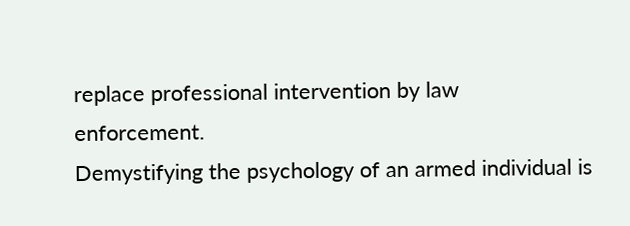replace professional intervention by law enforcement.
Demystifying the psychology of an armed individual is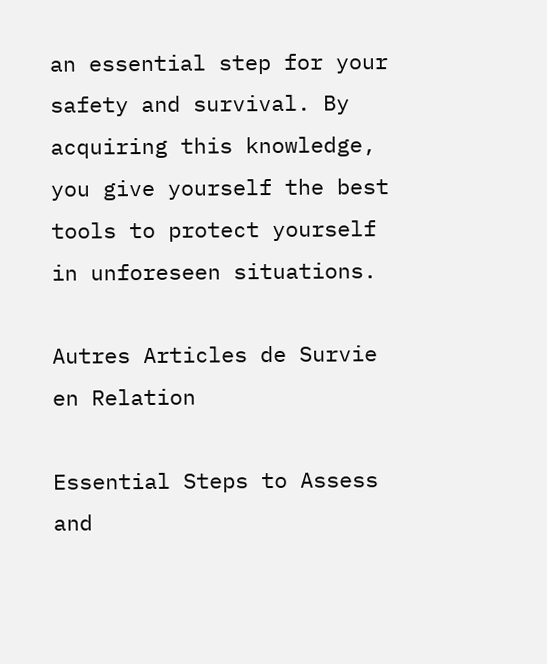an essential step for your safety and survival. By acquiring this knowledge, you give yourself the best tools to protect yourself in unforeseen situations.

Autres Articles de Survie en Relation

Essential Steps to Assess and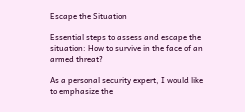Escape the Situation

Essential steps to assess and escape the situation: How to survive in the face of an armed threat?

As a personal security expert, I would like to emphasize the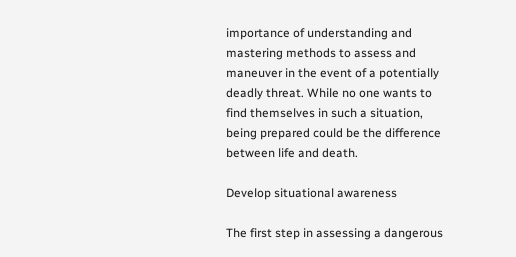importance of understanding and mastering methods to assess and maneuver in the event of a potentially deadly threat. While no one wants to find themselves in such a situation, being prepared could be the difference between life and death.

Develop situational awareness

The first step in assessing a dangerous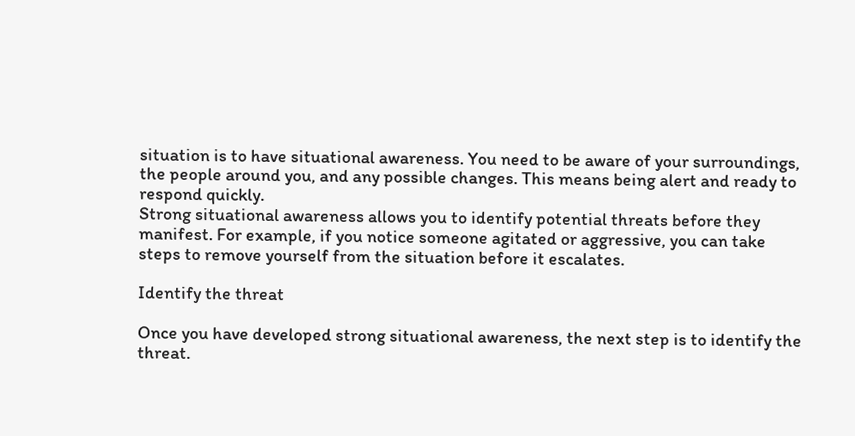situation is to have situational awareness. You need to be aware of your surroundings, the people around you, and any possible changes. This means being alert and ready to respond quickly.
Strong situational awareness allows you to identify potential threats before they manifest. For example, if you notice someone agitated or aggressive, you can take steps to remove yourself from the situation before it escalates.

Identify the threat

Once you have developed strong situational awareness, the next step is to identify the threat.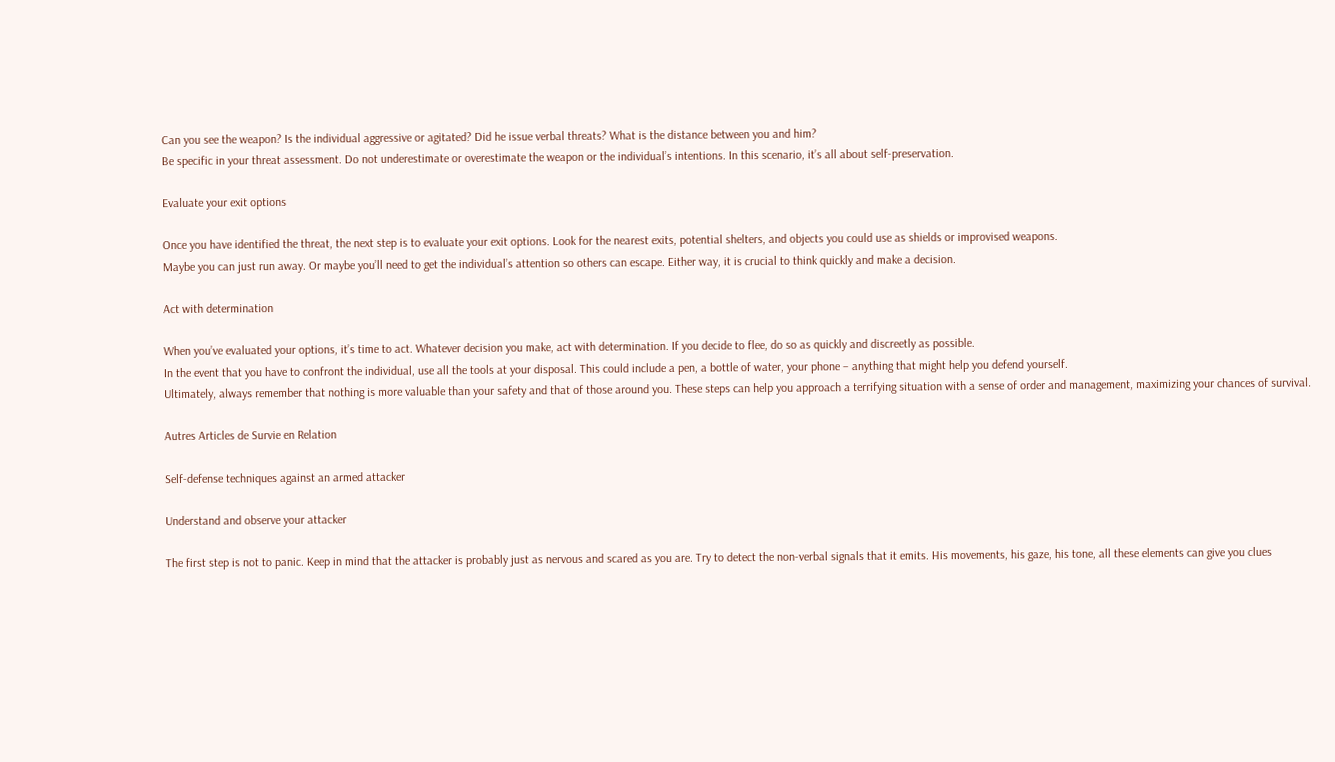Can you see the weapon? Is the individual aggressive or agitated? Did he issue verbal threats? What is the distance between you and him?
Be specific in your threat assessment. Do not underestimate or overestimate the weapon or the individual’s intentions. In this scenario, it’s all about self-preservation.

Evaluate your exit options

Once you have identified the threat, the next step is to evaluate your exit options. Look for the nearest exits, potential shelters, and objects you could use as shields or improvised weapons.
Maybe you can just run away. Or maybe you’ll need to get the individual’s attention so others can escape. Either way, it is crucial to think quickly and make a decision.

Act with determination

When you’ve evaluated your options, it’s time to act. Whatever decision you make, act with determination. If you decide to flee, do so as quickly and discreetly as possible.
In the event that you have to confront the individual, use all the tools at your disposal. This could include a pen, a bottle of water, your phone – anything that might help you defend yourself.
Ultimately, always remember that nothing is more valuable than your safety and that of those around you. These steps can help you approach a terrifying situation with a sense of order and management, maximizing your chances of survival.

Autres Articles de Survie en Relation

Self-defense techniques against an armed attacker

Understand and observe your attacker

The first step is not to panic. Keep in mind that the attacker is probably just as nervous and scared as you are. Try to detect the non-verbal signals that it emits. His movements, his gaze, his tone, all these elements can give you clues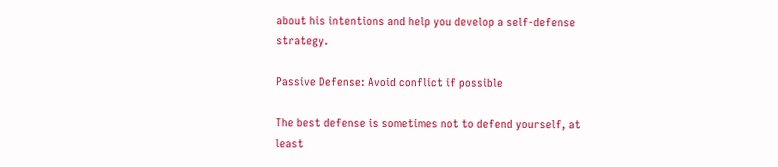about his intentions and help you develop a self-defense strategy.

Passive Defense: Avoid conflict if possible

The best defense is sometimes not to defend yourself, at least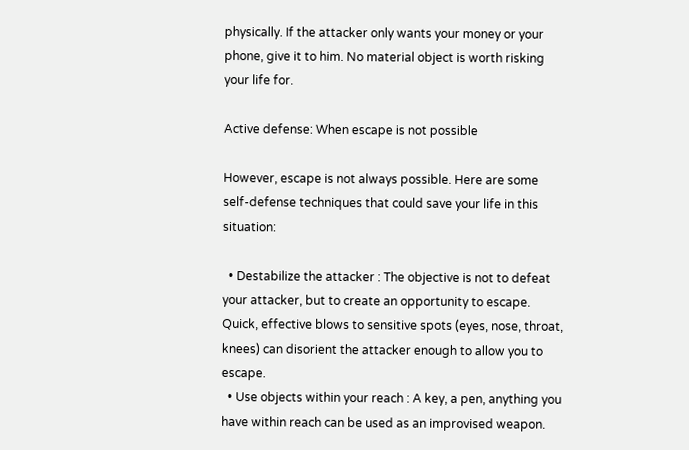physically. If the attacker only wants your money or your phone, give it to him. No material object is worth risking your life for.

Active defense: When escape is not possible

However, escape is not always possible. Here are some self-defense techniques that could save your life in this situation:

  • Destabilize the attacker : The objective is not to defeat your attacker, but to create an opportunity to escape. Quick, effective blows to sensitive spots (eyes, nose, throat, knees) can disorient the attacker enough to allow you to escape.
  • Use objects within your reach : A key, a pen, anything you have within reach can be used as an improvised weapon.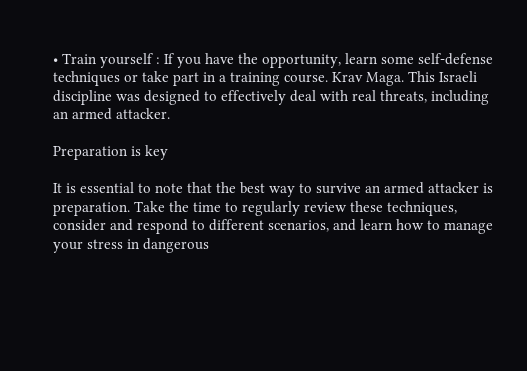• Train yourself : If you have the opportunity, learn some self-defense techniques or take part in a training course. Krav Maga. This Israeli discipline was designed to effectively deal with real threats, including an armed attacker.

Preparation is key

It is essential to note that the best way to survive an armed attacker is preparation. Take the time to regularly review these techniques, consider and respond to different scenarios, and learn how to manage your stress in dangerous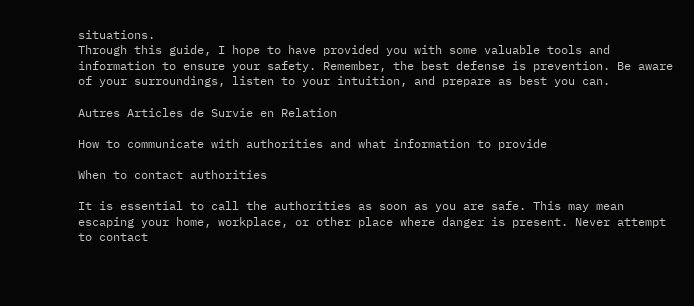situations.
Through this guide, I hope to have provided you with some valuable tools and information to ensure your safety. Remember, the best defense is prevention. Be aware of your surroundings, listen to your intuition, and prepare as best you can.

Autres Articles de Survie en Relation

How to communicate with authorities and what information to provide

When to contact authorities

It is essential to call the authorities as soon as you are safe. This may mean escaping your home, workplace, or other place where danger is present. Never attempt to contact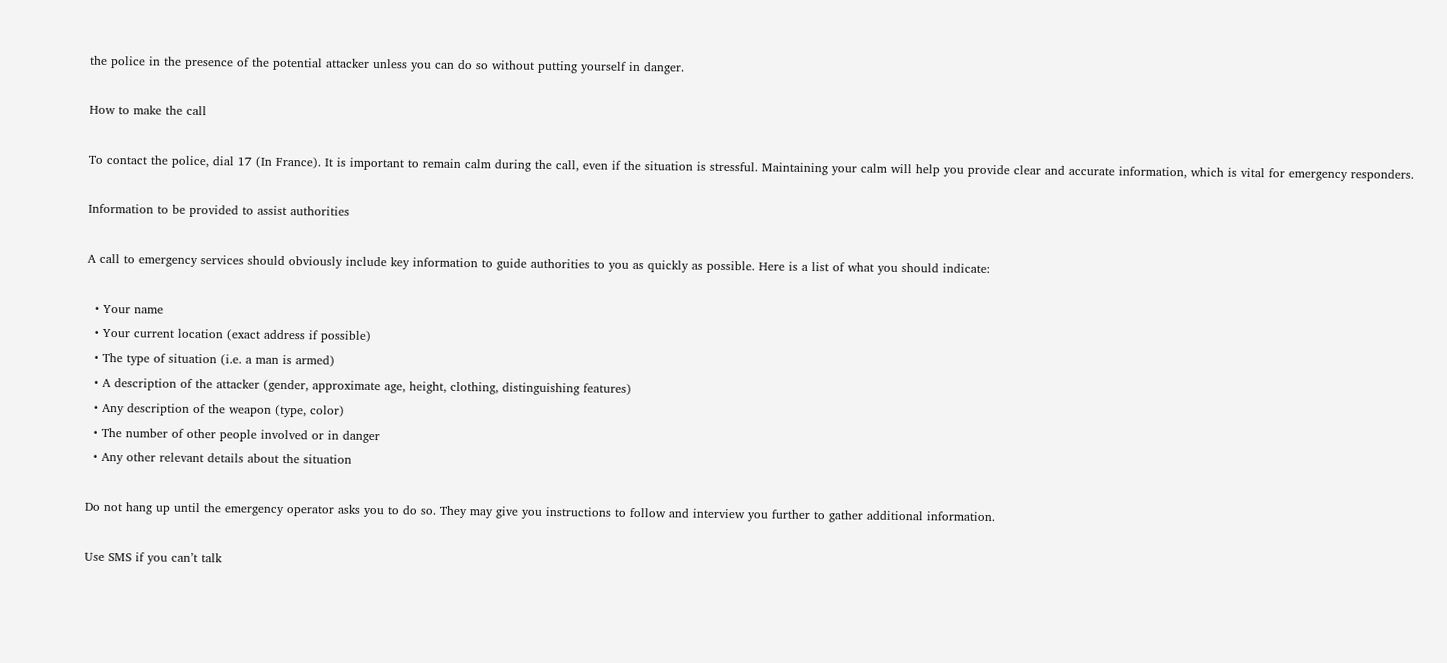the police in the presence of the potential attacker unless you can do so without putting yourself in danger.

How to make the call

To contact the police, dial 17 (In France). It is important to remain calm during the call, even if the situation is stressful. Maintaining your calm will help you provide clear and accurate information, which is vital for emergency responders.

Information to be provided to assist authorities

A call to emergency services should obviously include key information to guide authorities to you as quickly as possible. Here is a list of what you should indicate:

  • Your name
  • Your current location (exact address if possible)
  • The type of situation (i.e. a man is armed)
  • A description of the attacker (gender, approximate age, height, clothing, distinguishing features)
  • Any description of the weapon (type, color)
  • The number of other people involved or in danger
  • Any other relevant details about the situation

Do not hang up until the emergency operator asks you to do so. They may give you instructions to follow and interview you further to gather additional information.

Use SMS if you can’t talk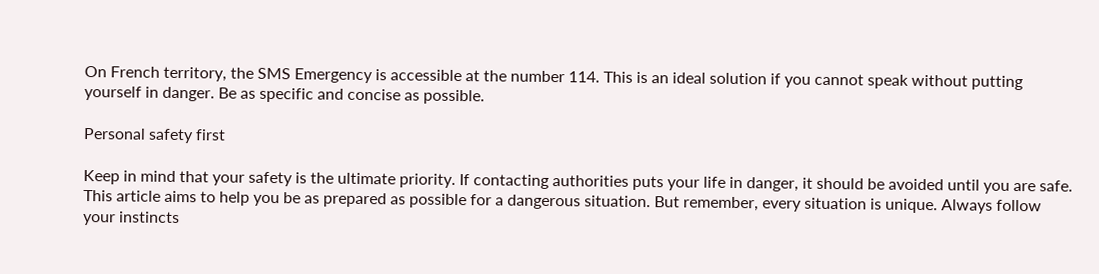On French territory, the SMS Emergency is accessible at the number 114. This is an ideal solution if you cannot speak without putting yourself in danger. Be as specific and concise as possible.

Personal safety first

Keep in mind that your safety is the ultimate priority. If contacting authorities puts your life in danger, it should be avoided until you are safe.
This article aims to help you be as prepared as possible for a dangerous situation. But remember, every situation is unique. Always follow your instincts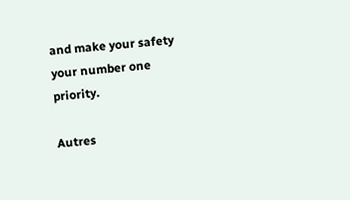and make your safety your number one priority.

Autres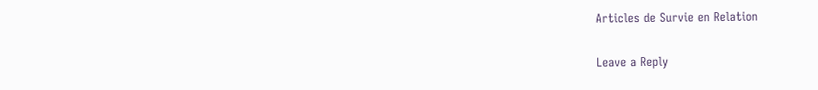Articles de Survie en Relation

Leave a Reply